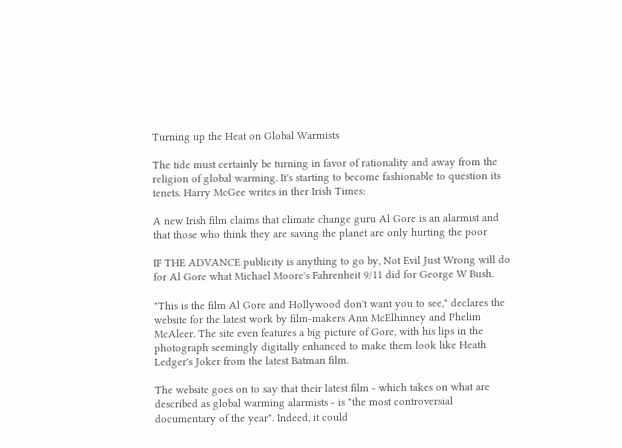Turning up the Heat on Global Warmists

The tide must certainly be turning in favor of rationality and away from the religion of global warming. It's starting to become fashionable to question its tenets. Harry McGee writes in ther Irish Times:

A new Irish film claims that climate change guru Al Gore is an alarmist and that those who think they are saving the planet are only hurting the poor

IF THE ADVANCE publicity is anything to go by, Not Evil Just Wrong will do for Al Gore what Michael Moore's Fahrenheit 9/11 did for George W Bush.

"This is the film Al Gore and Hollywood don't want you to see," declares the website for the latest work by film-makers Ann McElhinney and Phelim McAleer. The site even features a big picture of Gore, with his lips in the photograph seemingly digitally enhanced to make them look like Heath Ledger's Joker from the latest Batman film.

The website goes on to say that their latest film - which takes on what are described as global warming alarmists - is "the most controversial documentary of the year". Indeed, it could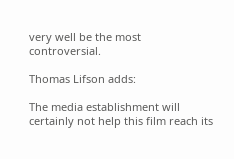very well be the most controversial.

Thomas Lifson adds:

The media establishment will certainly not help this film reach its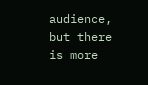audience, but there is more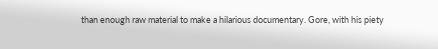than enough raw material to make a hilarious documentary. Gore, with his piety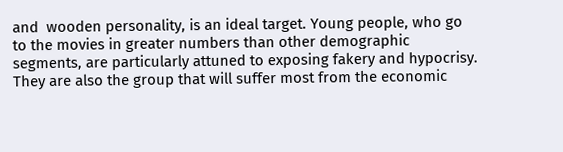and  wooden personality, is an ideal target. Young people, who go to the movies in greater numbers than other demographic segments, are particularly attuned to exposing fakery and hypocrisy. They are also the group that will suffer most from the economic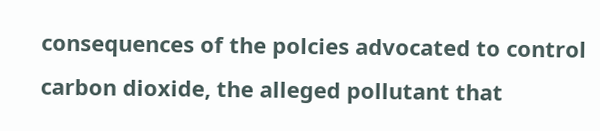consequences of the polcies advocated to control carbon dioxide, the alleged pollutant that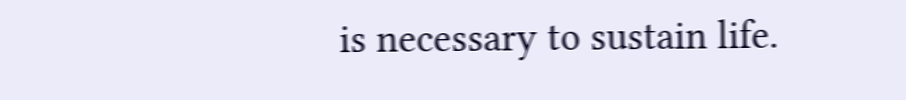is necessary to sustain life.